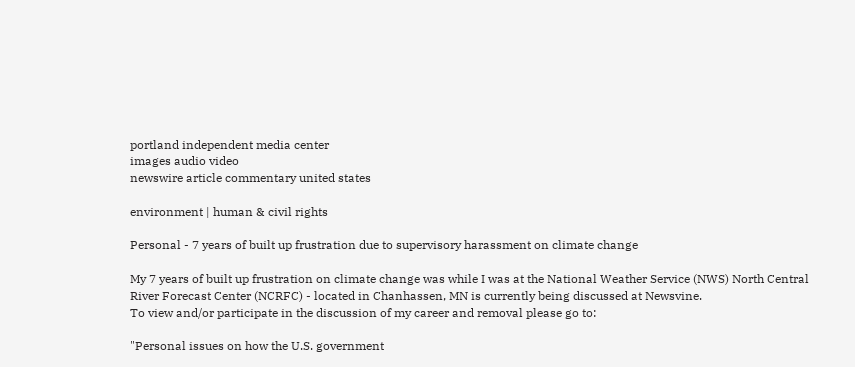portland independent media center
images audio video
newswire article commentary united states

environment | human & civil rights

Personal - 7 years of built up frustration due to supervisory harassment on climate change

My 7 years of built up frustration on climate change was while I was at the National Weather Service (NWS) North Central River Forecast Center (NCRFC) - located in Chanhassen, MN is currently being discussed at Newsvine.
To view and/or participate in the discussion of my career and removal please go to:

"Personal issues on how the U.S. government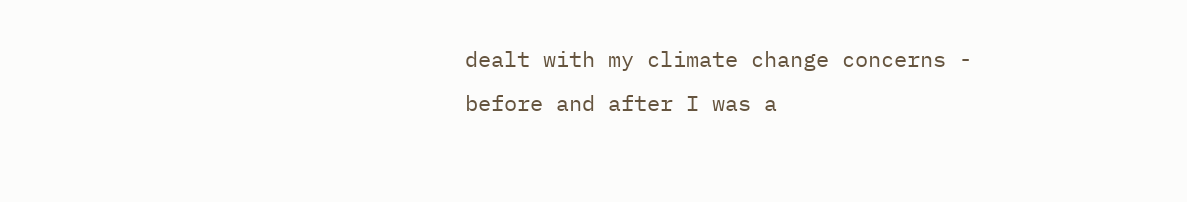dealt with my climate change concerns - before and after I was a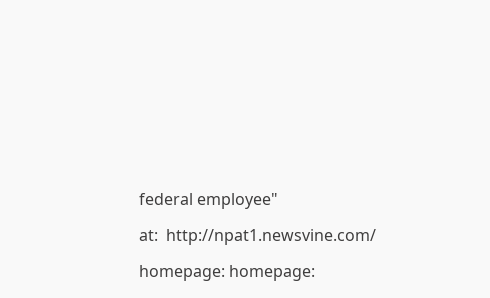federal employee"

at:  http://npat1.newsvine.com/

homepage: homepage: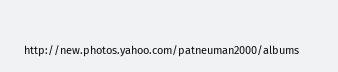http://new.photos.yahoo.com/patneuman2000/albums